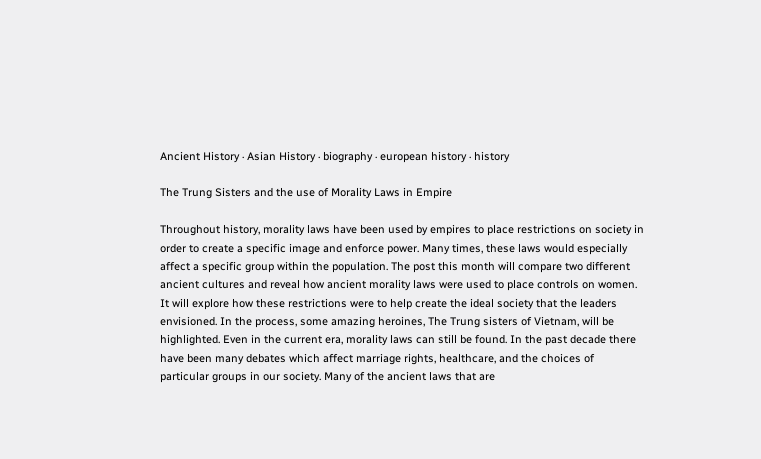Ancient History · Asian History · biography · european history · history

The Trung Sisters and the use of Morality Laws in Empire

Throughout history, morality laws have been used by empires to place restrictions on society in order to create a specific image and enforce power. Many times, these laws would especially affect a specific group within the population. The post this month will compare two different ancient cultures and reveal how ancient morality laws were used to place controls on women. It will explore how these restrictions were to help create the ideal society that the leaders envisioned. In the process, some amazing heroines, The Trung sisters of Vietnam, will be highlighted. Even in the current era, morality laws can still be found. In the past decade there have been many debates which affect marriage rights, healthcare, and the choices of particular groups in our society. Many of the ancient laws that are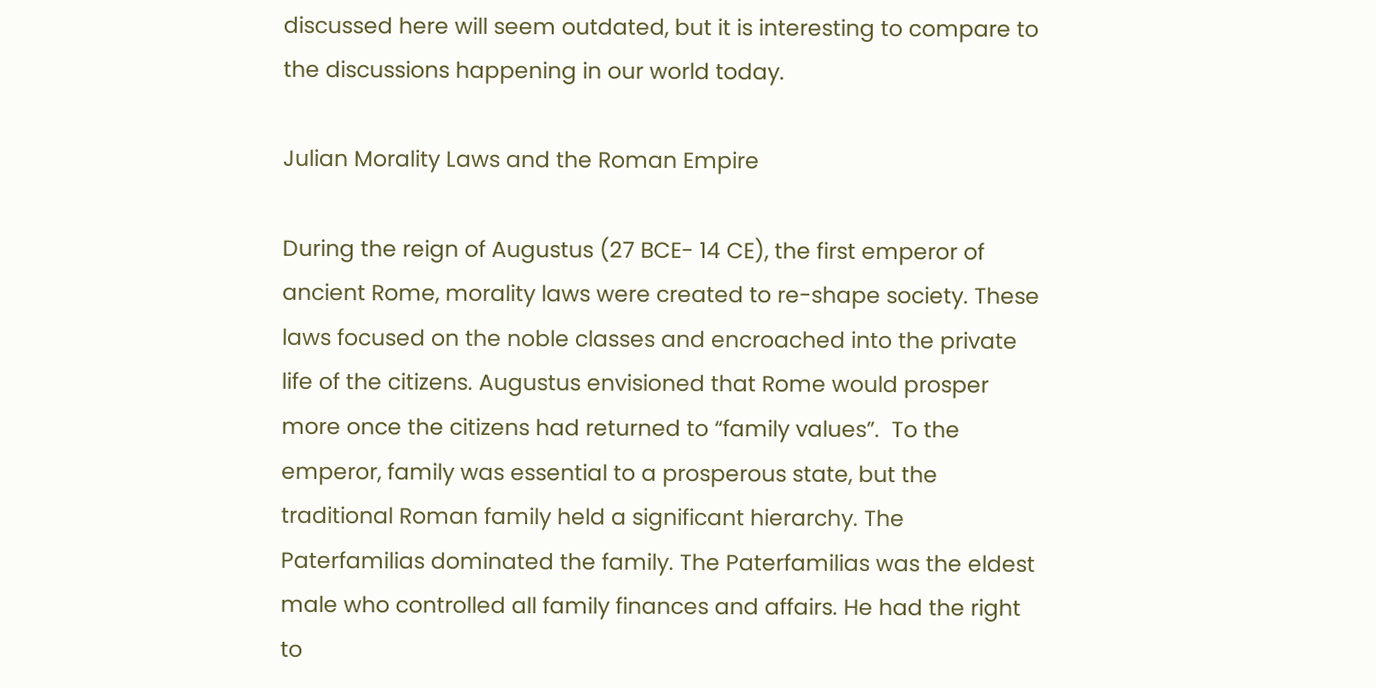discussed here will seem outdated, but it is interesting to compare to the discussions happening in our world today.

Julian Morality Laws and the Roman Empire

During the reign of Augustus (27 BCE- 14 CE), the first emperor of ancient Rome, morality laws were created to re-shape society. These laws focused on the noble classes and encroached into the private life of the citizens. Augustus envisioned that Rome would prosper more once the citizens had returned to “family values”.  To the emperor, family was essential to a prosperous state, but the traditional Roman family held a significant hierarchy. The Paterfamilias dominated the family. The Paterfamilias was the eldest male who controlled all family finances and affairs. He had the right to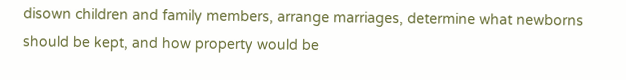disown children and family members, arrange marriages, determine what newborns should be kept, and how property would be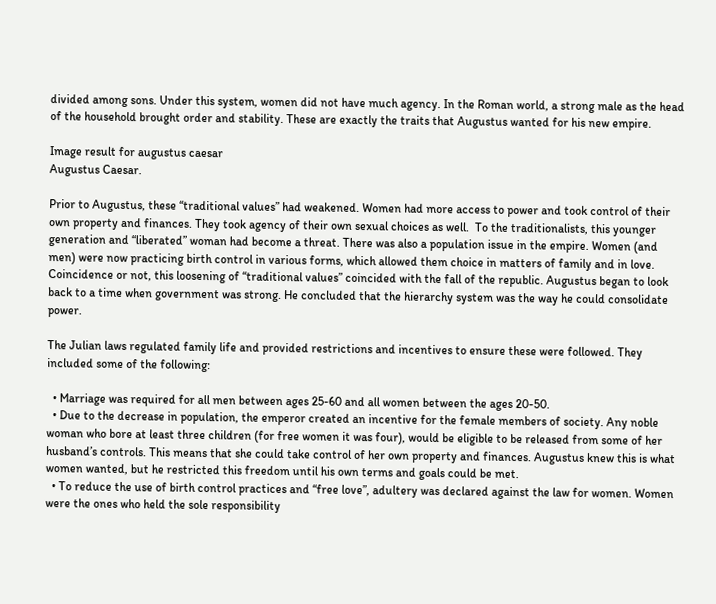divided among sons. Under this system, women did not have much agency. In the Roman world, a strong male as the head of the household brought order and stability. These are exactly the traits that Augustus wanted for his new empire.

Image result for augustus caesar
Augustus Caesar.

Prior to Augustus, these “traditional values” had weakened. Women had more access to power and took control of their own property and finances. They took agency of their own sexual choices as well.  To the traditionalists, this younger generation and “liberated” woman had become a threat. There was also a population issue in the empire. Women (and men) were now practicing birth control in various forms, which allowed them choice in matters of family and in love. Coincidence or not, this loosening of “traditional values” coincided with the fall of the republic. Augustus began to look back to a time when government was strong. He concluded that the hierarchy system was the way he could consolidate power.

The Julian laws regulated family life and provided restrictions and incentives to ensure these were followed. They included some of the following:

  • Marriage was required for all men between ages 25-60 and all women between the ages 20-50.
  • Due to the decrease in population, the emperor created an incentive for the female members of society. Any noble woman who bore at least three children (for free women it was four), would be eligible to be released from some of her husband’s controls. This means that she could take control of her own property and finances. Augustus knew this is what women wanted, but he restricted this freedom until his own terms and goals could be met.
  • To reduce the use of birth control practices and “free love”, adultery was declared against the law for women. Women were the ones who held the sole responsibility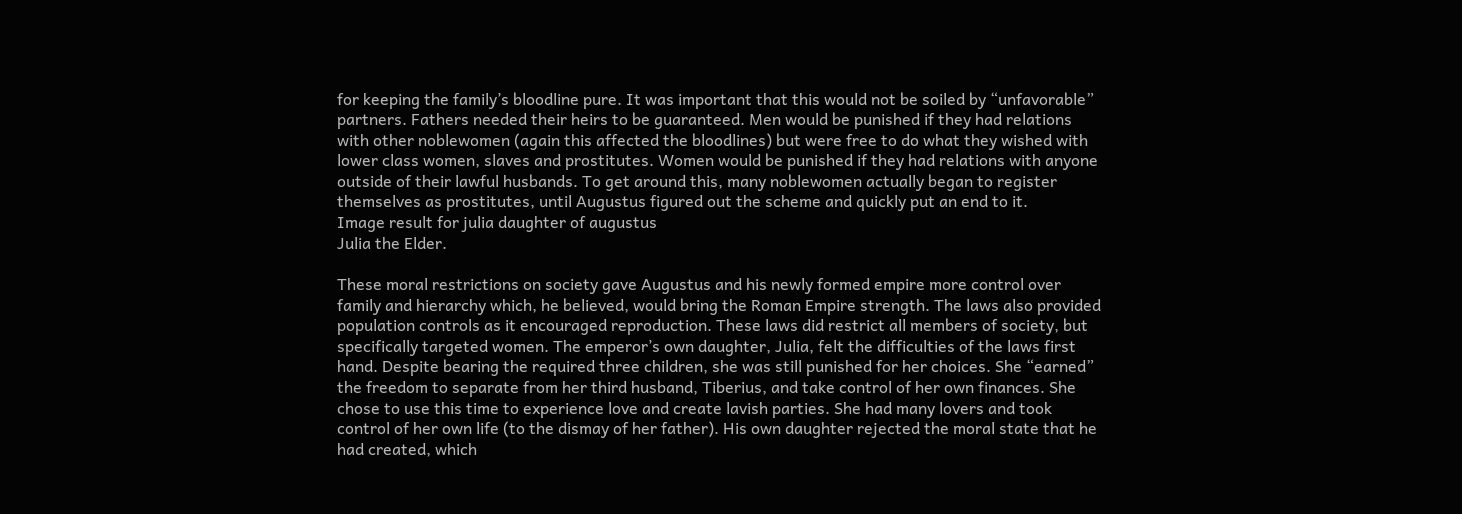for keeping the family’s bloodline pure. It was important that this would not be soiled by “unfavorable” partners. Fathers needed their heirs to be guaranteed. Men would be punished if they had relations with other noblewomen (again this affected the bloodlines) but were free to do what they wished with lower class women, slaves and prostitutes. Women would be punished if they had relations with anyone outside of their lawful husbands. To get around this, many noblewomen actually began to register themselves as prostitutes, until Augustus figured out the scheme and quickly put an end to it.
Image result for julia daughter of augustus
Julia the Elder.

These moral restrictions on society gave Augustus and his newly formed empire more control over family and hierarchy which, he believed, would bring the Roman Empire strength. The laws also provided population controls as it encouraged reproduction. These laws did restrict all members of society, but specifically targeted women. The emperor’s own daughter, Julia, felt the difficulties of the laws first hand. Despite bearing the required three children, she was still punished for her choices. She “earned” the freedom to separate from her third husband, Tiberius, and take control of her own finances. She chose to use this time to experience love and create lavish parties. She had many lovers and took control of her own life (to the dismay of her father). His own daughter rejected the moral state that he had created, which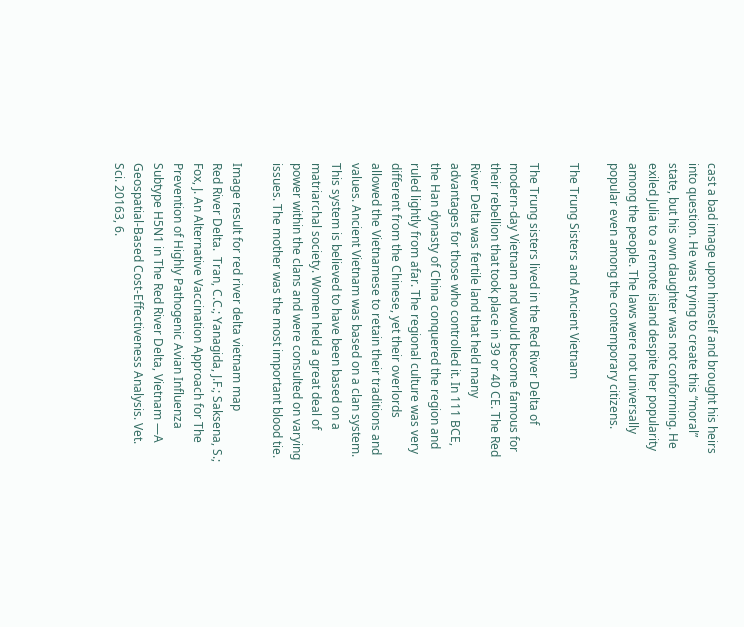cast a bad image upon himself and brought his heirs into question. He was trying to create this “moral” state, but his own daughter was not conforming. He exiled Julia to a remote island despite her popularity among the people. The laws were not universally popular even among the contemporary citizens.

The Trung Sisters and Ancient Vietnam

The Trung sisters lived in the Red River Delta of modern-day Vietnam and would become famous for their rebellion that took place in 39 or 40 CE. The Red River Delta was fertile land that held many advantages for those who controlled it. In 111 BCE, the Han dynasty of China conquered the region and ruled lightly from afar. The regional culture was very different from the Chinese, yet their overlords allowed the Vietnamese to retain their traditions and values. Ancient Vietnam was based on a clan system. This system is believed to have been based on a matriarchal society. Women held a great deal of power within the clans and were consulted on varying issues. The mother was the most important blood tie.

Image result for red river delta vietnam map
Red River Delta.  Tran, C.C.; Yanagida, J.F.; Saksena, S.; Fox, J. An Alternative Vaccination Approach for The Prevention of Highly Pathogenic Avian Influenza Subtype H5N1 in The Red River Delta, Vietnam —A Geospatial-Based Cost-Effectiveness Analysis. Vet. Sci. 20163, 6.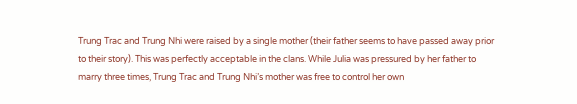Trung Trac and Trung Nhi were raised by a single mother (their father seems to have passed away prior to their story). This was perfectly acceptable in the clans. While Julia was pressured by her father to marry three times, Trung Trac and Trung Nhi’s mother was free to control her own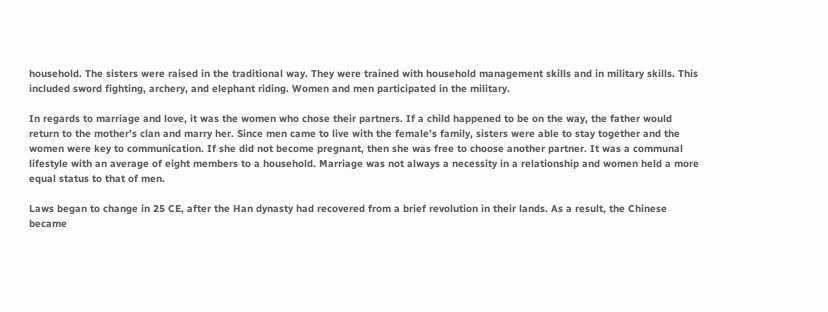household. The sisters were raised in the traditional way. They were trained with household management skills and in military skills. This included sword fighting, archery, and elephant riding. Women and men participated in the military.

In regards to marriage and love, it was the women who chose their partners. If a child happened to be on the way, the father would return to the mother’s clan and marry her. Since men came to live with the female’s family, sisters were able to stay together and the women were key to communication. If she did not become pregnant, then she was free to choose another partner. It was a communal lifestyle with an average of eight members to a household. Marriage was not always a necessity in a relationship and women held a more equal status to that of men.

Laws began to change in 25 CE, after the Han dynasty had recovered from a brief revolution in their lands. As a result, the Chinese became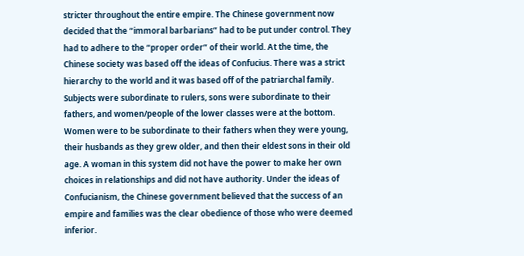stricter throughout the entire empire. The Chinese government now decided that the “immoral barbarians” had to be put under control. They had to adhere to the “proper order” of their world. At the time, the Chinese society was based off the ideas of Confucius. There was a strict hierarchy to the world and it was based off of the patriarchal family. Subjects were subordinate to rulers, sons were subordinate to their fathers, and women/people of the lower classes were at the bottom. Women were to be subordinate to their fathers when they were young, their husbands as they grew older, and then their eldest sons in their old age. A woman in this system did not have the power to make her own choices in relationships and did not have authority. Under the ideas of Confucianism, the Chinese government believed that the success of an empire and families was the clear obedience of those who were deemed inferior.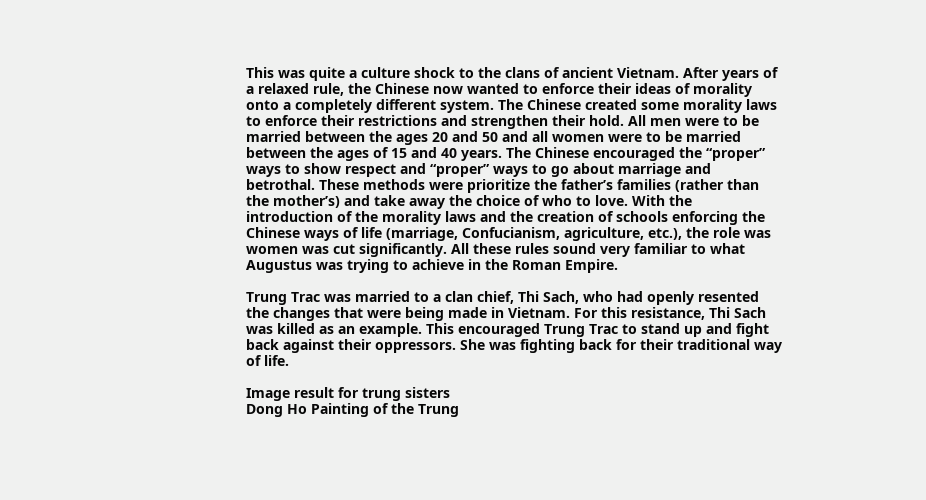This was quite a culture shock to the clans of ancient Vietnam. After years of a relaxed rule, the Chinese now wanted to enforce their ideas of morality onto a completely different system. The Chinese created some morality laws to enforce their restrictions and strengthen their hold. All men were to be married between the ages 20 and 50 and all women were to be married between the ages of 15 and 40 years. The Chinese encouraged the “proper” ways to show respect and “proper” ways to go about marriage and betrothal. These methods were prioritize the father’s families (rather than the mother’s) and take away the choice of who to love. With the introduction of the morality laws and the creation of schools enforcing the Chinese ways of life (marriage, Confucianism, agriculture, etc.), the role was women was cut significantly. All these rules sound very familiar to what Augustus was trying to achieve in the Roman Empire.

Trung Trac was married to a clan chief, Thi Sach, who had openly resented the changes that were being made in Vietnam. For this resistance, Thi Sach was killed as an example. This encouraged Trung Trac to stand up and fight back against their oppressors. She was fighting back for their traditional way of life.

Image result for trung sisters
Dong Ho Painting of the Trung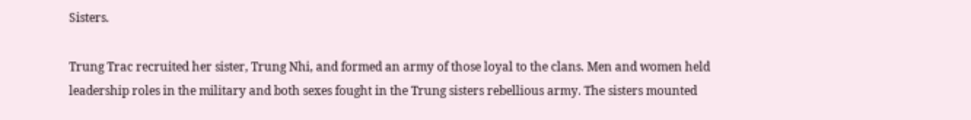Sisters.

Trung Trac recruited her sister, Trung Nhi, and formed an army of those loyal to the clans. Men and women held leadership roles in the military and both sexes fought in the Trung sisters rebellious army. The sisters mounted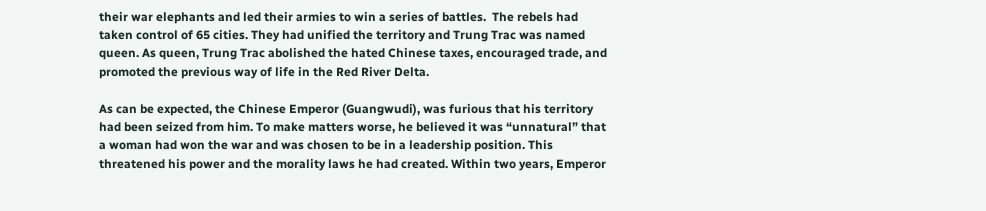their war elephants and led their armies to win a series of battles.  The rebels had taken control of 65 cities. They had unified the territory and Trung Trac was named queen. As queen, Trung Trac abolished the hated Chinese taxes, encouraged trade, and promoted the previous way of life in the Red River Delta.

As can be expected, the Chinese Emperor (Guangwudi), was furious that his territory had been seized from him. To make matters worse, he believed it was “unnatural” that a woman had won the war and was chosen to be in a leadership position. This threatened his power and the morality laws he had created. Within two years, Emperor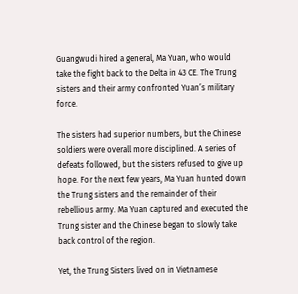Guangwudi hired a general, Ma Yuan, who would take the fight back to the Delta in 43 CE. The Trung sisters and their army confronted Yuan’s military force.

The sisters had superior numbers, but the Chinese soldiers were overall more disciplined. A series of defeats followed, but the sisters refused to give up hope. For the next few years, Ma Yuan hunted down the Trung sisters and the remainder of their rebellious army. Ma Yuan captured and executed the Trung sister and the Chinese began to slowly take back control of the region.

Yet, the Trung Sisters lived on in Vietnamese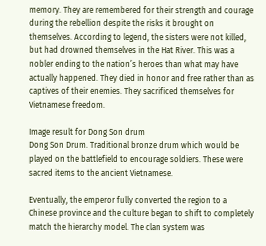memory. They are remembered for their strength and courage during the rebellion despite the risks it brought on themselves. According to legend, the sisters were not killed, but had drowned themselves in the Hat River. This was a nobler ending to the nation’s heroes than what may have actually happened. They died in honor and free rather than as captives of their enemies. They sacrificed themselves for Vietnamese freedom.

Image result for Dong Son drum
Dong Son Drum. Traditional bronze drum which would be played on the battlefield to encourage soldiers. These were sacred items to the ancient Vietnamese.

Eventually, the emperor fully converted the region to a Chinese province and the culture began to shift to completely match the hierarchy model. The clan system was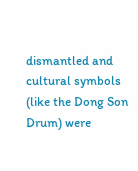dismantled and cultural symbols (like the Dong Son Drum) were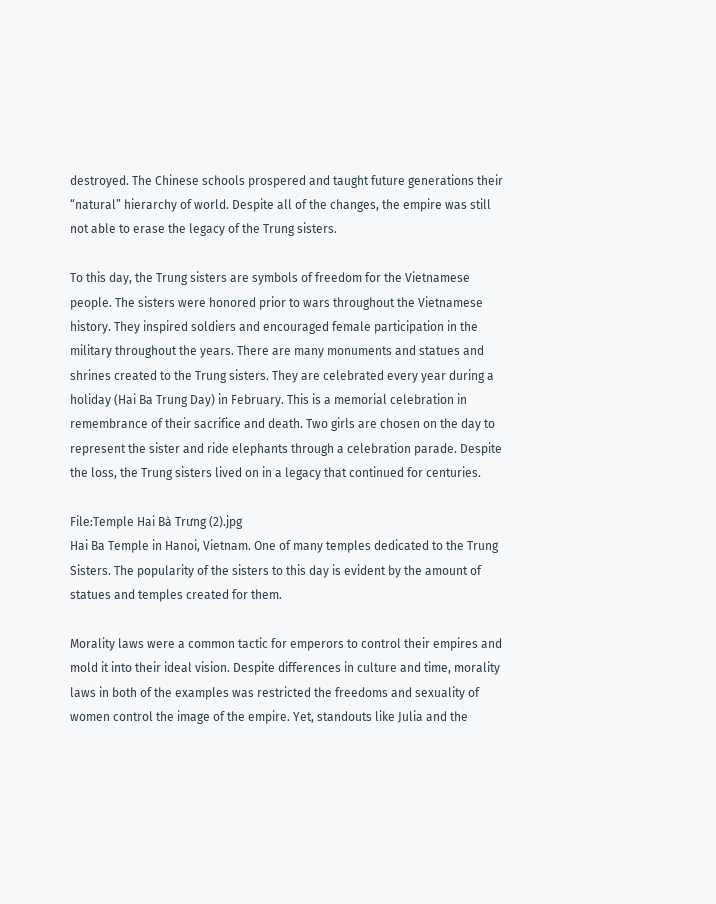destroyed. The Chinese schools prospered and taught future generations their “natural” hierarchy of world. Despite all of the changes, the empire was still not able to erase the legacy of the Trung sisters.

To this day, the Trung sisters are symbols of freedom for the Vietnamese people. The sisters were honored prior to wars throughout the Vietnamese history. They inspired soldiers and encouraged female participation in the military throughout the years. There are many monuments and statues and shrines created to the Trung sisters. They are celebrated every year during a holiday (Hai Ba Trung Day) in February. This is a memorial celebration in remembrance of their sacrifice and death. Two girls are chosen on the day to represent the sister and ride elephants through a celebration parade. Despite the loss, the Trung sisters lived on in a legacy that continued for centuries.

File:Temple Hai Bà Trưng (2).jpg
Hai Ba Temple in Hanoi, Vietnam. One of many temples dedicated to the Trung Sisters. The popularity of the sisters to this day is evident by the amount of statues and temples created for them.

Morality laws were a common tactic for emperors to control their empires and mold it into their ideal vision. Despite differences in culture and time, morality laws in both of the examples was restricted the freedoms and sexuality of women control the image of the empire. Yet, standouts like Julia and the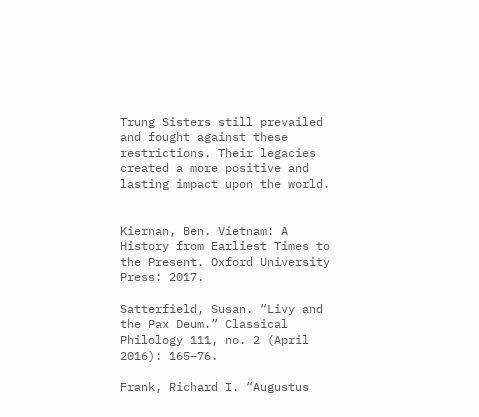Trung Sisters still prevailed and fought against these restrictions. Their legacies created a more positive and lasting impact upon the world.


Kiernan, Ben. Vietnam: A History from Earliest Times to the Present. Oxford University Press: 2017.

Satterfield, Susan. “Livy and the Pax Deum.” Classical Philology 111, no. 2 (April 2016): 165–76.

Frank, Richard I. “Augustus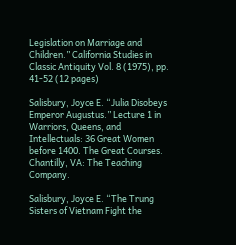Legislation on Marriage and Children.” California Studies in Classic Antiquity Vol. 8 (1975), pp. 41-52 (12 pages)

Salisbury, Joyce E. “Julia Disobeys Emperor Augustus.” Lecture 1 in Warriors, Queens, and Intellectuals: 36 Great Women before 1400. The Great Courses. Chantilly, VA: The Teaching Company.

Salisbury, Joyce E. “The Trung Sisters of Vietnam Fight the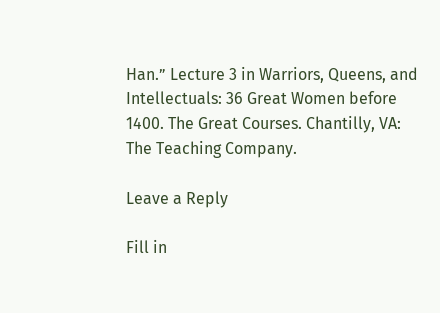Han.” Lecture 3 in Warriors, Queens, and Intellectuals: 36 Great Women before 1400. The Great Courses. Chantilly, VA: The Teaching Company.

Leave a Reply

Fill in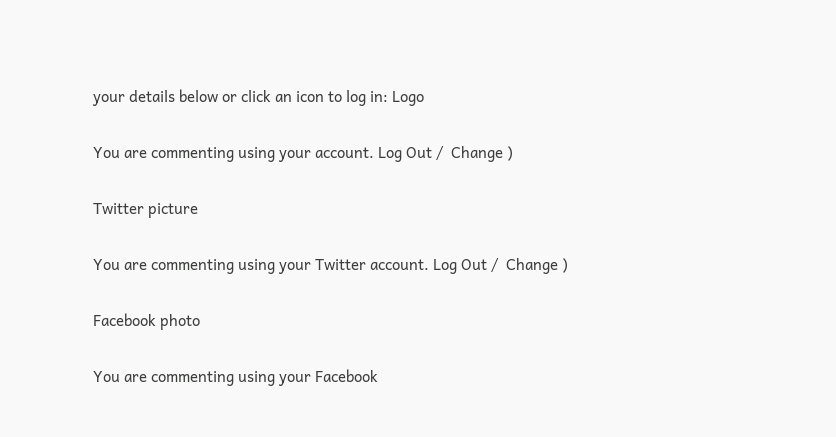your details below or click an icon to log in: Logo

You are commenting using your account. Log Out /  Change )

Twitter picture

You are commenting using your Twitter account. Log Out /  Change )

Facebook photo

You are commenting using your Facebook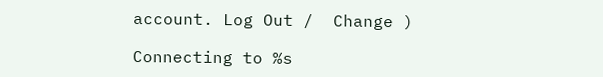account. Log Out /  Change )

Connecting to %s